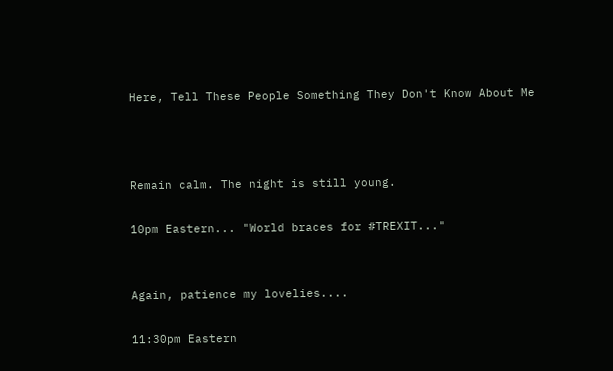Here, Tell These People Something They Don't Know About Me



Remain calm. The night is still young.

10pm Eastern... "World braces for #TREXIT..."


Again, patience my lovelies....

11:30pm Eastern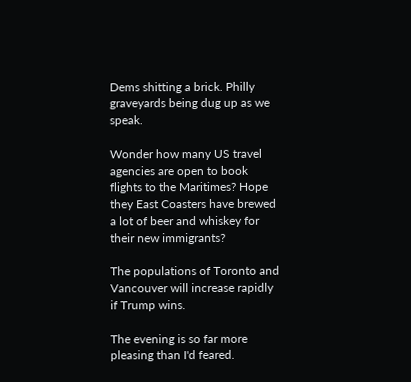Dems shitting a brick. Philly graveyards being dug up as we speak.

Wonder how many US travel agencies are open to book flights to the Maritimes? Hope they East Coasters have brewed a lot of beer and whiskey for their new immigrants?

The populations of Toronto and Vancouver will increase rapidly if Trump wins.

The evening is so far more pleasing than I'd feared.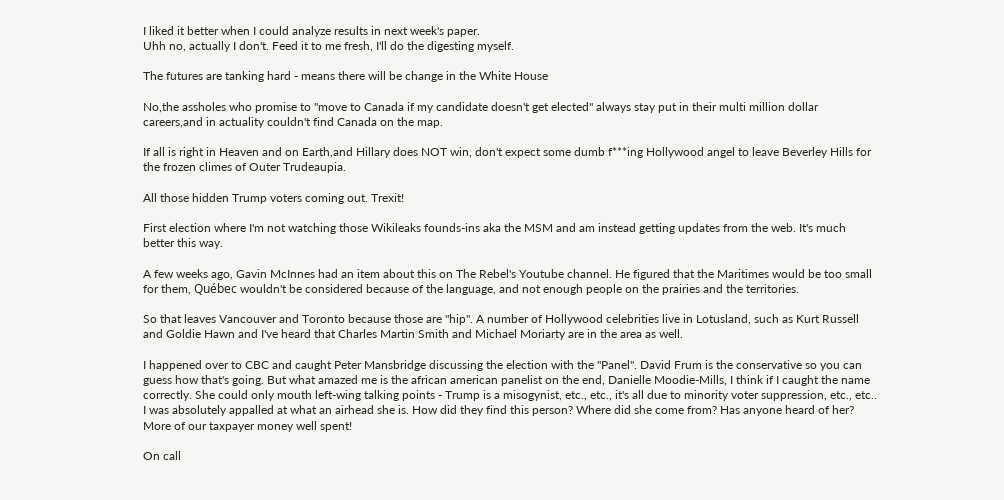I liked it better when I could analyze results in next week's paper.
Uhh no, actually I don't. Feed it to me fresh, I'll do the digesting myself.

The futures are tanking hard - means there will be change in the White House

No,the assholes who promise to "move to Canada if my candidate doesn't get elected" always stay put in their multi million dollar careers,and in actuality couldn't find Canada on the map.

If all is right in Heaven and on Earth,and Hillary does NOT win, don't expect some dumb f***ing Hollywood angel to leave Beverley Hills for the frozen climes of Outer Trudeaupia.

All those hidden Trump voters coming out. Trexit!

First election where I'm not watching those Wikileaks founds-ins aka the MSM and am instead getting updates from the web. It's much better this way.

A few weeks ago, Gavin McInnes had an item about this on The Rebel's Youtube channel. He figured that the Maritimes would be too small for them, Québec wouldn't be considered because of the language, and not enough people on the prairies and the territories.

So that leaves Vancouver and Toronto because those are "hip". A number of Hollywood celebrities live in Lotusland, such as Kurt Russell and Goldie Hawn and I've heard that Charles Martin Smith and Michael Moriarty are in the area as well.

I happened over to CBC and caught Peter Mansbridge discussing the election with the "Panel". David Frum is the conservative so you can guess how that's going. But what amazed me is the african american panelist on the end, Danielle Moodie-Mills, I think if I caught the name correctly. She could only mouth left-wing talking points - Trump is a misogynist, etc., etc., it's all due to minority voter suppression, etc., etc.. I was absolutely appalled at what an airhead she is. How did they find this person? Where did she come from? Has anyone heard of her? More of our taxpayer money well spent!

On call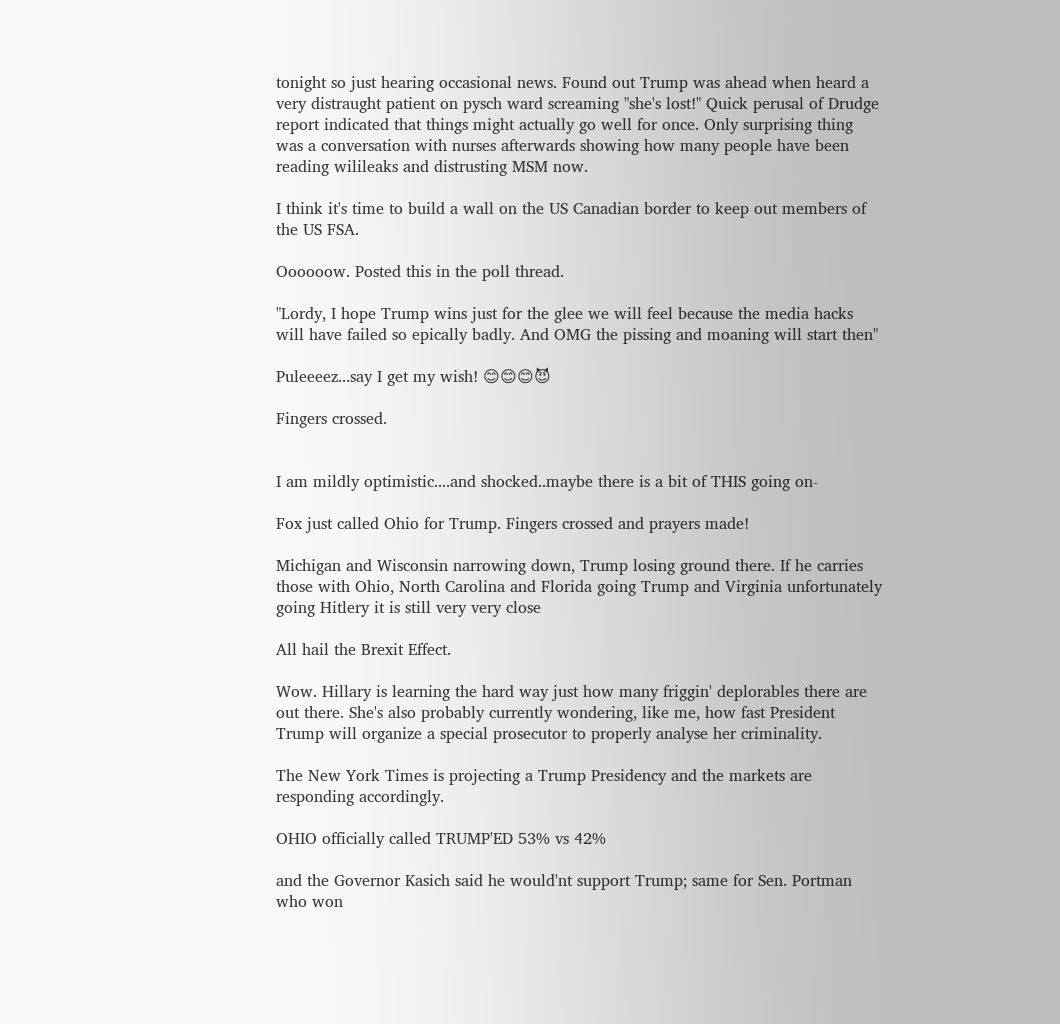tonight so just hearing occasional news. Found out Trump was ahead when heard a very distraught patient on pysch ward screaming "she's lost!" Quick perusal of Drudge report indicated that things might actually go well for once. Only surprising thing was a conversation with nurses afterwards showing how many people have been reading wilileaks and distrusting MSM now.

I think it's time to build a wall on the US Canadian border to keep out members of the US FSA.

Oooooow. Posted this in the poll thread.

"Lordy, I hope Trump wins just for the glee we will feel because the media hacks will have failed so epically badly. And OMG the pissing and moaning will start then"

Puleeeez...say I get my wish! 😊😊😊😈

Fingers crossed.


I am mildly optimistic....and shocked..maybe there is a bit of THIS going on-

Fox just called Ohio for Trump. Fingers crossed and prayers made!

Michigan and Wisconsin narrowing down, Trump losing ground there. If he carries those with Ohio, North Carolina and Florida going Trump and Virginia unfortunately going Hitlery it is still very very close

All hail the Brexit Effect.

Wow. Hillary is learning the hard way just how many friggin' deplorables there are out there. She's also probably currently wondering, like me, how fast President Trump will organize a special prosecutor to properly analyse her criminality.

The New York Times is projecting a Trump Presidency and the markets are responding accordingly.

OHIO officially called TRUMP'ED 53% vs 42%

and the Governor Kasich said he would'nt support Trump; same for Sen. Portman who won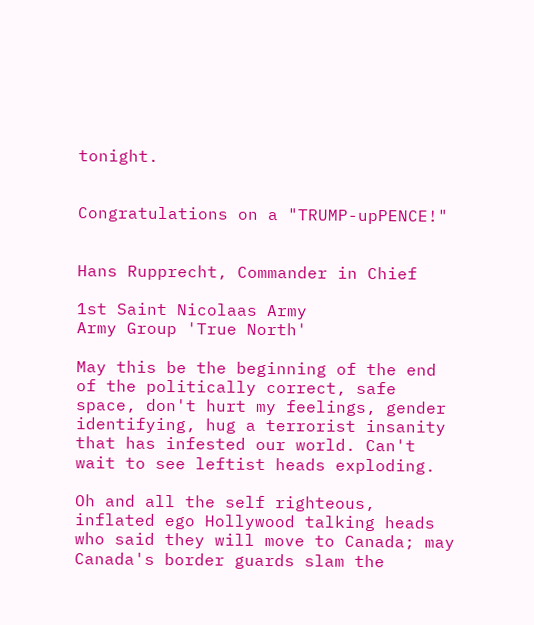tonight.


Congratulations on a "TRUMP-upPENCE!"


Hans Rupprecht, Commander in Chief

1st Saint Nicolaas Army
Army Group 'True North'

May this be the beginning of the end of the politically correct, safe space, don't hurt my feelings, gender identifying, hug a terrorist insanity that has infested our world. Can't wait to see leftist heads exploding.

Oh and all the self righteous, inflated ego Hollywood talking heads who said they will move to Canada; may Canada's border guards slam the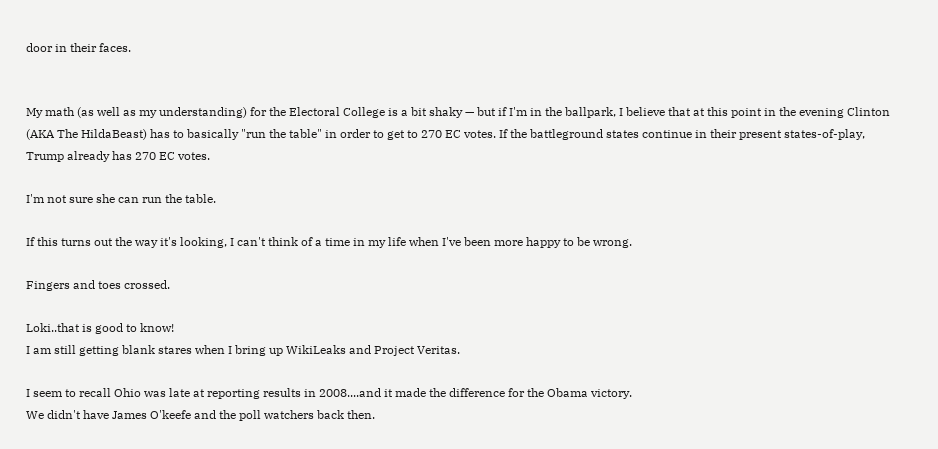door in their faces.


My math (as well as my understanding) for the Electoral College is a bit shaky — but if I'm in the ballpark, I believe that at this point in the evening Clinton (AKA The HildaBeast) has to basically "run the table" in order to get to 270 EC votes. If the battleground states continue in their present states-of-play, Trump already has 270 EC votes.

I'm not sure she can run the table.

If this turns out the way it's looking, I can't think of a time in my life when I've been more happy to be wrong.

Fingers and toes crossed.

Loki..that is good to know!
I am still getting blank stares when I bring up WikiLeaks and Project Veritas.

I seem to recall Ohio was late at reporting results in 2008....and it made the difference for the Obama victory.
We didn't have James O'keefe and the poll watchers back then.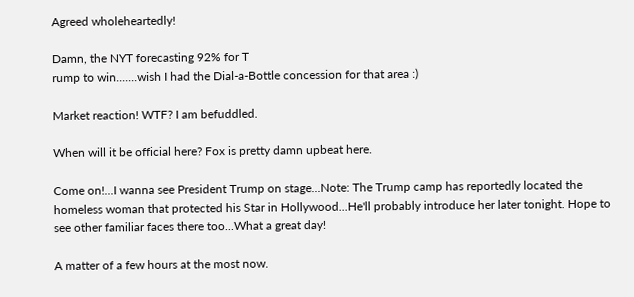Agreed wholeheartedly!

Damn, the NYT forecasting 92% for T
rump to win.......wish I had the Dial-a-Bottle concession for that area :)

Market reaction! WTF? I am befuddled.

When will it be official here? Fox is pretty damn upbeat here.

Come on!...I wanna see President Trump on stage...Note: The Trump camp has reportedly located the homeless woman that protected his Star in Hollywood...He'll probably introduce her later tonight. Hope to see other familiar faces there too...What a great day!

A matter of a few hours at the most now.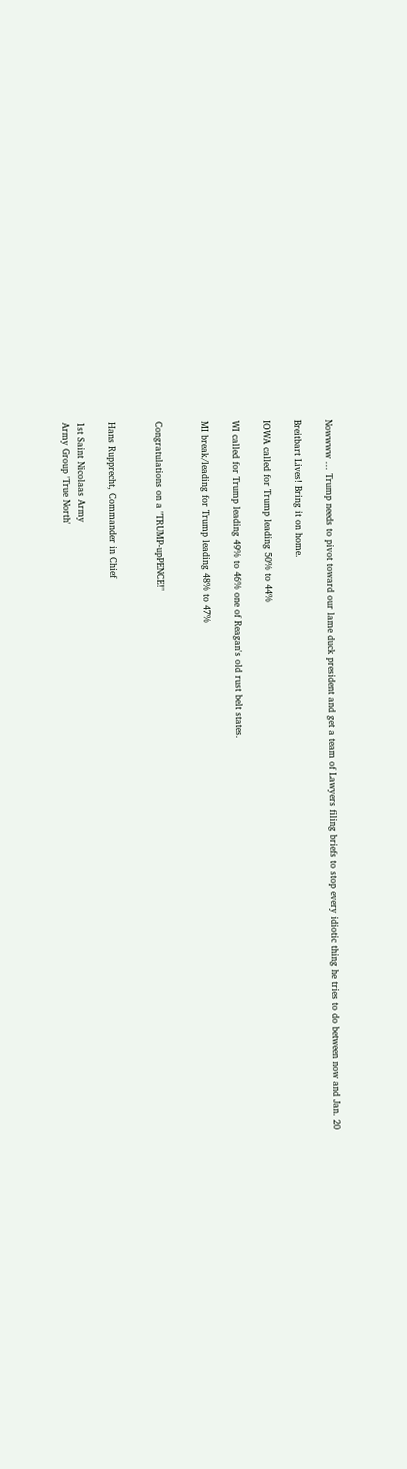Nowwww ... Trump needs to pivot toward our lame duck president and get a team of Lawyers filing briefs to stop every idiotic thing he tries to do between now and Jan. 20

Breitbart Lives! Bring it on home.

IOWA called for Trump leading 50% to 44%

WI called for Trump leading 49% to 46% one of Reagan's old rust belt states.

MI break/leading for Trump leading 48% to 47%


Congratulations on a "TRUMP-upPENCE!"


Hans Rupprecht, Commander in Chief

1st Saint Nicolaas Army
Army Group 'True North'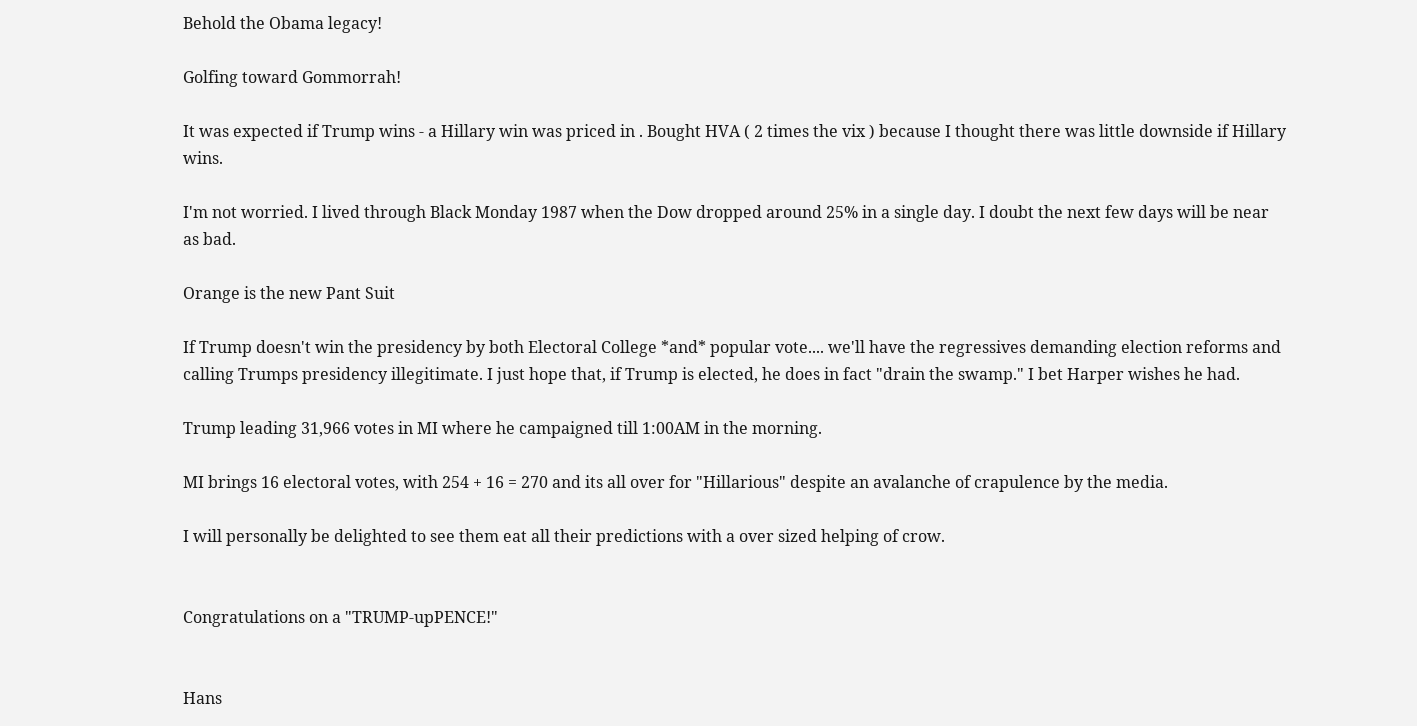Behold the Obama legacy!

Golfing toward Gommorrah!

It was expected if Trump wins - a Hillary win was priced in . Bought HVA ( 2 times the vix ) because I thought there was little downside if Hillary wins.

I'm not worried. I lived through Black Monday 1987 when the Dow dropped around 25% in a single day. I doubt the next few days will be near as bad.

Orange is the new Pant Suit

If Trump doesn't win the presidency by both Electoral College *and* popular vote.... we'll have the regressives demanding election reforms and calling Trumps presidency illegitimate. I just hope that, if Trump is elected, he does in fact "drain the swamp." I bet Harper wishes he had.

Trump leading 31,966 votes in MI where he campaigned till 1:00AM in the morning.

MI brings 16 electoral votes, with 254 + 16 = 270 and its all over for "Hillarious" despite an avalanche of crapulence by the media.

I will personally be delighted to see them eat all their predictions with a over sized helping of crow.


Congratulations on a "TRUMP-upPENCE!"


Hans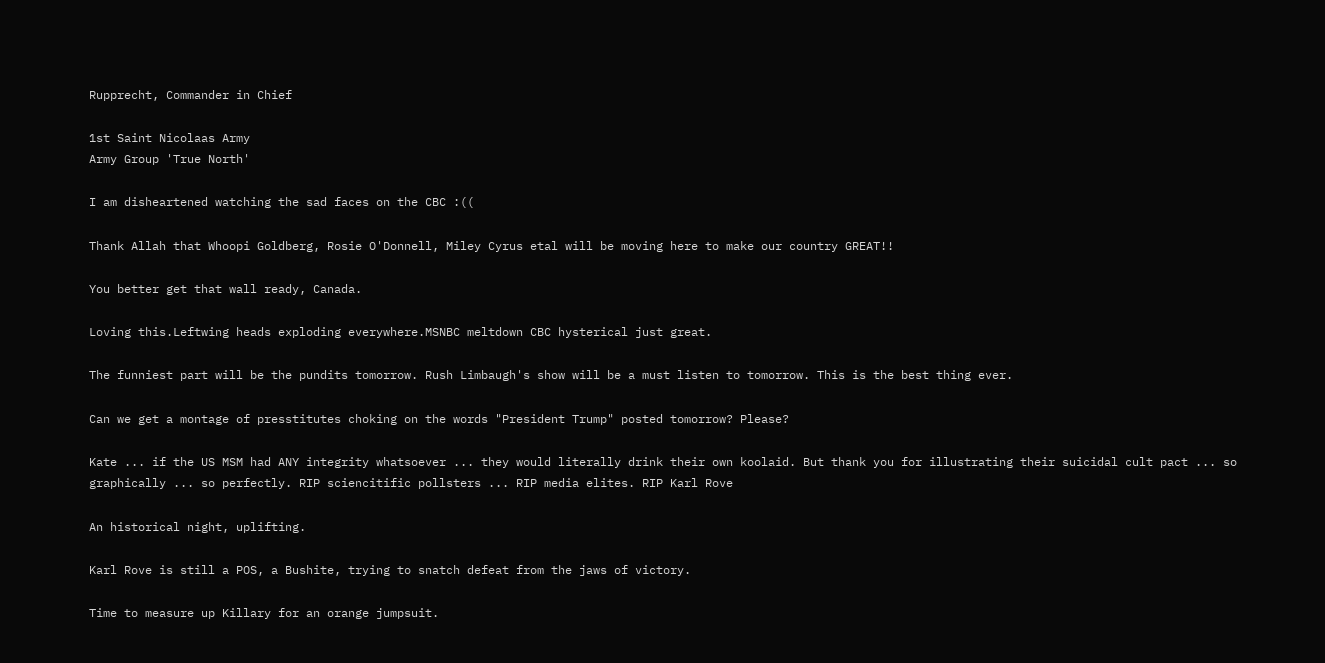Rupprecht, Commander in Chief

1st Saint Nicolaas Army
Army Group 'True North'

I am disheartened watching the sad faces on the CBC :((

Thank Allah that Whoopi Goldberg, Rosie O'Donnell, Miley Cyrus etal will be moving here to make our country GREAT!!

You better get that wall ready, Canada.

Loving this.Leftwing heads exploding everywhere.MSNBC meltdown CBC hysterical just great.

The funniest part will be the pundits tomorrow. Rush Limbaugh's show will be a must listen to tomorrow. This is the best thing ever.

Can we get a montage of presstitutes choking on the words "President Trump" posted tomorrow? Please?

Kate ... if the US MSM had ANY integrity whatsoever ... they would literally drink their own koolaid. But thank you for illustrating their suicidal cult pact ... so graphically ... so perfectly. RIP sciencitific pollsters ... RIP media elites. RIP Karl Rove

An historical night, uplifting.

Karl Rove is still a POS, a Bushite, trying to snatch defeat from the jaws of victory.

Time to measure up Killary for an orange jumpsuit.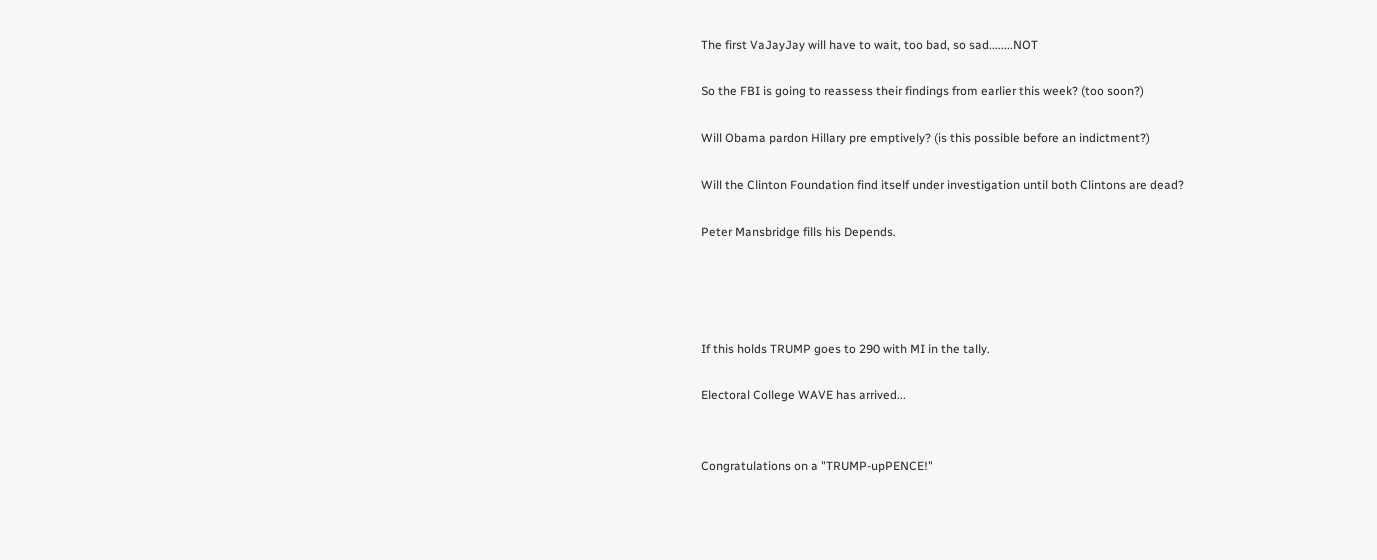The first VaJayJay will have to wait, too bad, so sad........NOT

So the FBI is going to reassess their findings from earlier this week? (too soon?)

Will Obama pardon Hillary pre emptively? (is this possible before an indictment?)

Will the Clinton Foundation find itself under investigation until both Clintons are dead?

Peter Mansbridge fills his Depends.




If this holds TRUMP goes to 290 with MI in the tally.

Electoral College WAVE has arrived...


Congratulations on a "TRUMP-upPENCE!"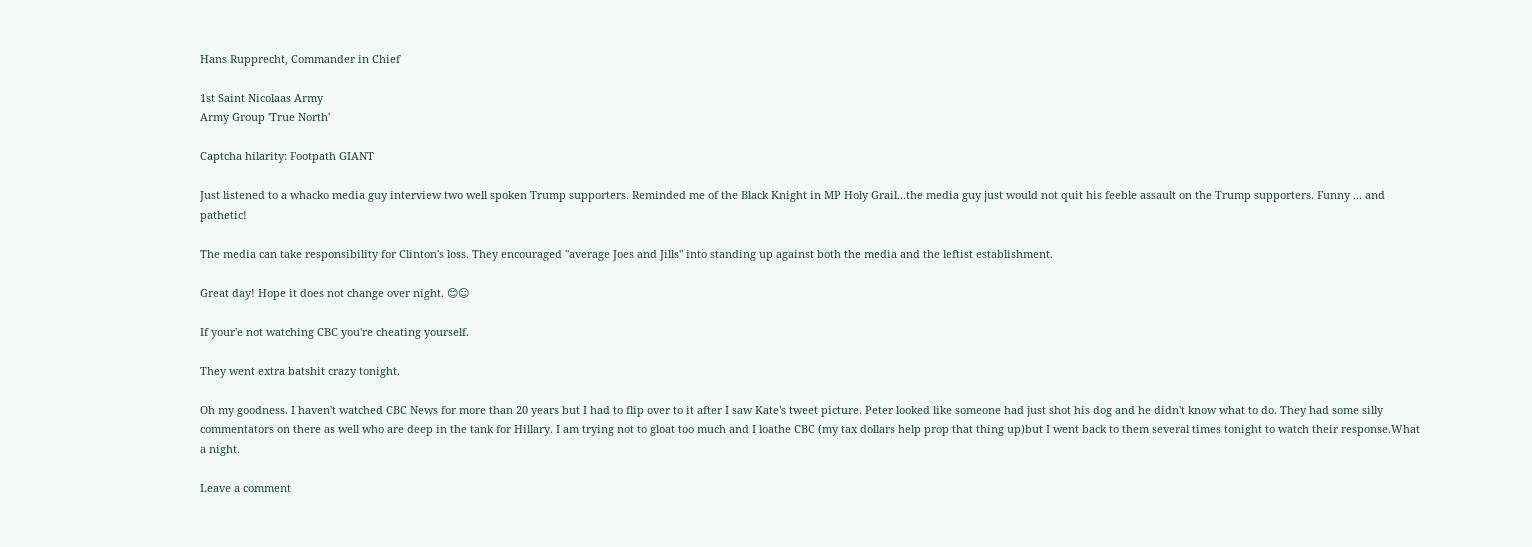Hans Rupprecht, Commander in Chief

1st Saint Nicolaas Army
Army Group 'True North'

Captcha hilarity: Footpath GIANT

Just listened to a whacko media guy interview two well spoken Trump supporters. Reminded me of the Black Knight in MP Holy Grail...the media guy just would not quit his feeble assault on the Trump supporters. Funny ... and pathetic!

The media can take responsibility for Clinton's loss. They encouraged "average Joes and Jills" into standing up against both the media and the leftist establishment.

Great day! Hope it does not change over night. 😊☺

If your'e not watching CBC you're cheating yourself.

They went extra batshit crazy tonight.

Oh my goodness. I haven't watched CBC News for more than 20 years but I had to flip over to it after I saw Kate's tweet picture. Peter looked like someone had just shot his dog and he didn't know what to do. They had some silly commentators on there as well who are deep in the tank for Hillary. I am trying not to gloat too much and I loathe CBC (my tax dollars help prop that thing up)but I went back to them several times tonight to watch their response.What a night.

Leave a comment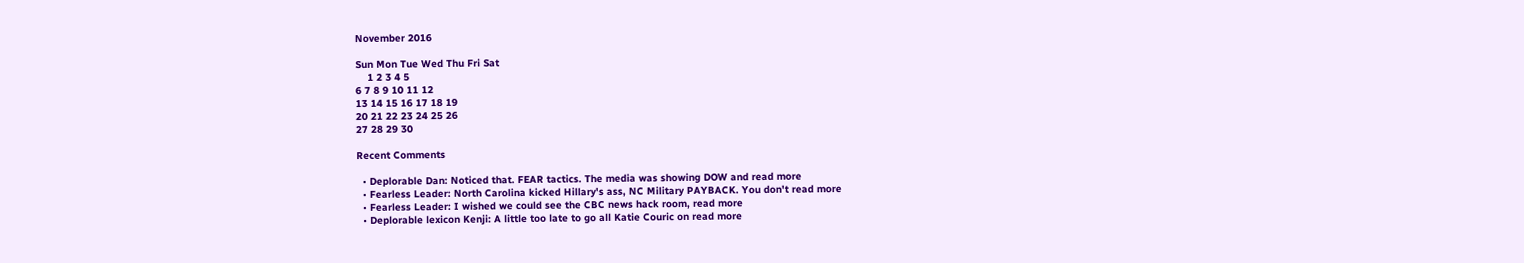November 2016

Sun Mon Tue Wed Thu Fri Sat
    1 2 3 4 5
6 7 8 9 10 11 12
13 14 15 16 17 18 19
20 21 22 23 24 25 26
27 28 29 30

Recent Comments

  • Deplorable Dan: Noticed that. FEAR tactics. The media was showing DOW and read more
  • Fearless Leader: North Carolina kicked Hillary's ass, NC Military PAYBACK. You don't read more
  • Fearless Leader: I wished we could see the CBC news hack room, read more
  • Deplorable lexicon Kenji: A little too late to go all Katie Couric on read more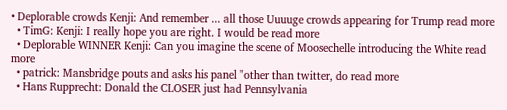• Deplorable crowds Kenji: And remember ... all those Uuuuge crowds appearing for Trump read more
  • TimG: Kenji: I really hope you are right. I would be read more
  • Deplorable WINNER Kenji: Can you imagine the scene of Moosechelle introducing the White read more
  • patrick: Mansbridge pouts and asks his panel "other than twitter, do read more
  • Hans Rupprecht: Donald the CLOSER just had Pennsylvania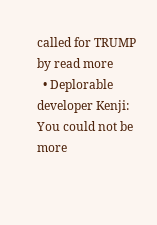called for TRUMP by read more
  • Deplorable developer Kenji: You could not be more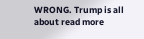WRONG. Trump is all about read more